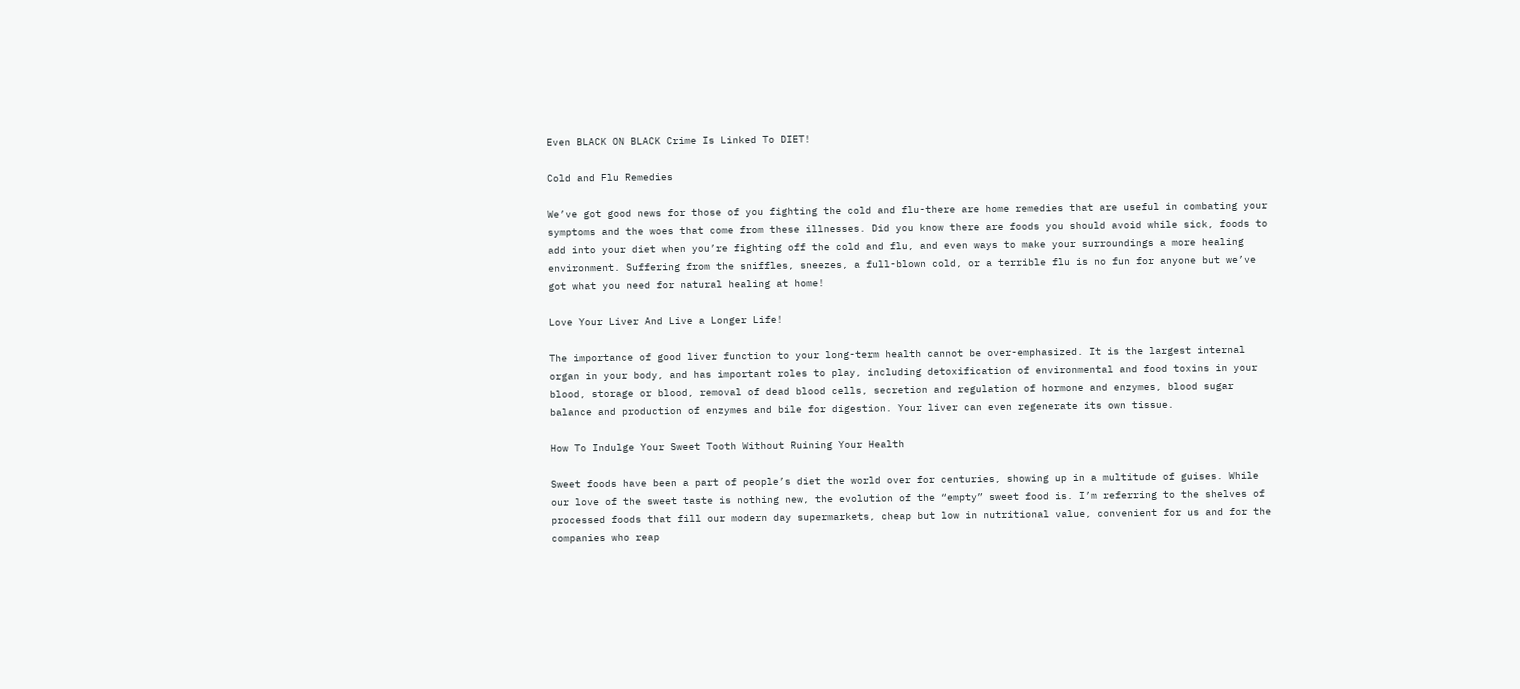Even BLACK ON BLACK Crime Is Linked To DIET!

Cold and Flu Remedies

We’ve got good news for those of you fighting the cold and flu-there are home remedies that are useful in combating your symptoms and the woes that come from these illnesses. Did you know there are foods you should avoid while sick, foods to add into your diet when you’re fighting off the cold and flu, and even ways to make your surroundings a more healing environment. Suffering from the sniffles, sneezes, a full-blown cold, or a terrible flu is no fun for anyone but we’ve got what you need for natural healing at home!

Love Your Liver And Live a Longer Life!

The importance of good liver function to your long-term health cannot be over-emphasized. It is the largest internal organ in your body, and has important roles to play, including detoxification of environmental and food toxins in your blood, storage or blood, removal of dead blood cells, secretion and regulation of hormone and enzymes, blood sugar balance and production of enzymes and bile for digestion. Your liver can even regenerate its own tissue.

How To Indulge Your Sweet Tooth Without Ruining Your Health

Sweet foods have been a part of people’s diet the world over for centuries, showing up in a multitude of guises. While our love of the sweet taste is nothing new, the evolution of the “empty” sweet food is. I’m referring to the shelves of processed foods that fill our modern day supermarkets, cheap but low in nutritional value, convenient for us and for the companies who reap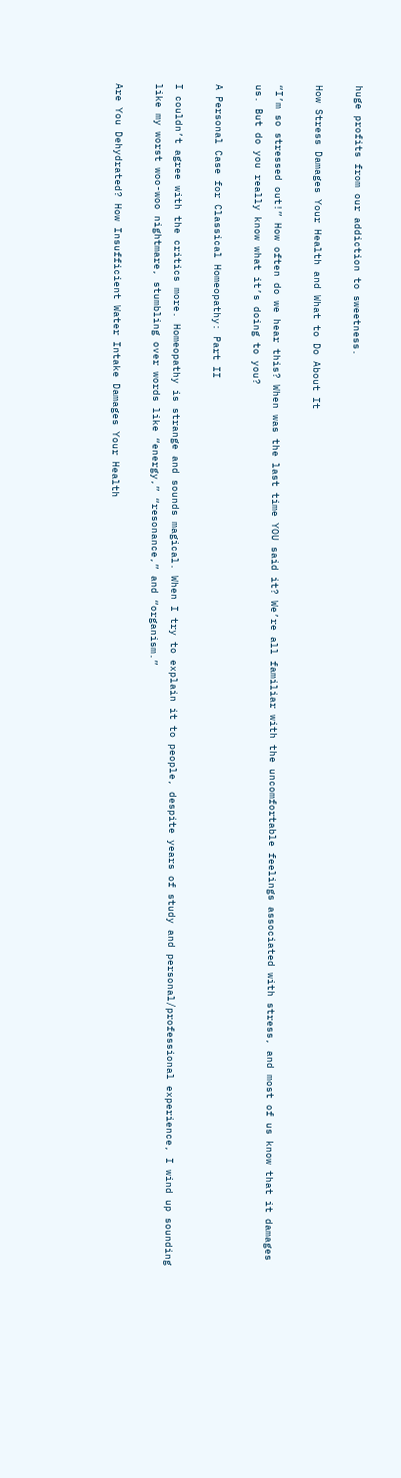huge profits from our addiction to sweetness.

How Stress Damages Your Health and What to Do About It

“I’m so stressed out!” How often do we hear this? When was the last time YOU said it? We’re all familiar with the uncomfortable feelings associated with stress, and most of us know that it damages us. But do you really know what it’s doing to you?

A Personal Case for Classical Homeopathy: Part II

I couldn’t agree with the critics more. Homeopathy is strange and sounds magical. When I try to explain it to people, despite years of study and personal/professional experience, I wind up sounding like my worst woo-woo nightmare, stumbling over words like “energy,” “resonance,” and “organism.”

Are You Dehydrated? How Insufficient Water Intake Damages Your Health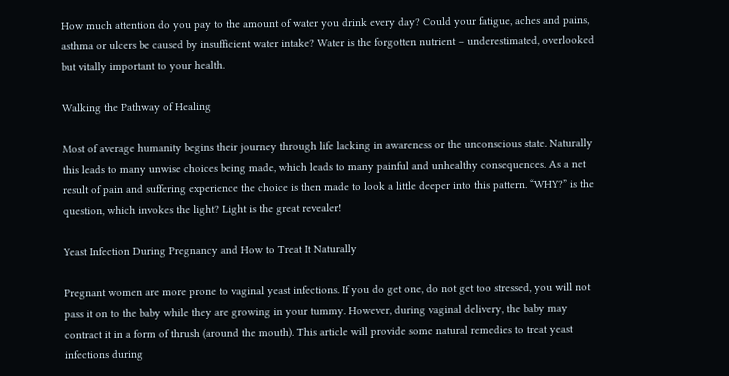How much attention do you pay to the amount of water you drink every day? Could your fatigue, aches and pains, asthma or ulcers be caused by insufficient water intake? Water is the forgotten nutrient – underestimated, overlooked but vitally important to your health.

Walking the Pathway of Healing

Most of average humanity begins their journey through life lacking in awareness or the unconscious state. Naturally this leads to many unwise choices being made, which leads to many painful and unhealthy consequences. As a net result of pain and suffering experience the choice is then made to look a little deeper into this pattern. “WHY?” is the question, which invokes the light? Light is the great revealer!

Yeast Infection During Pregnancy and How to Treat It Naturally

Pregnant women are more prone to vaginal yeast infections. If you do get one, do not get too stressed, you will not pass it on to the baby while they are growing in your tummy. However, during vaginal delivery, the baby may contract it in a form of thrush (around the mouth). This article will provide some natural remedies to treat yeast infections during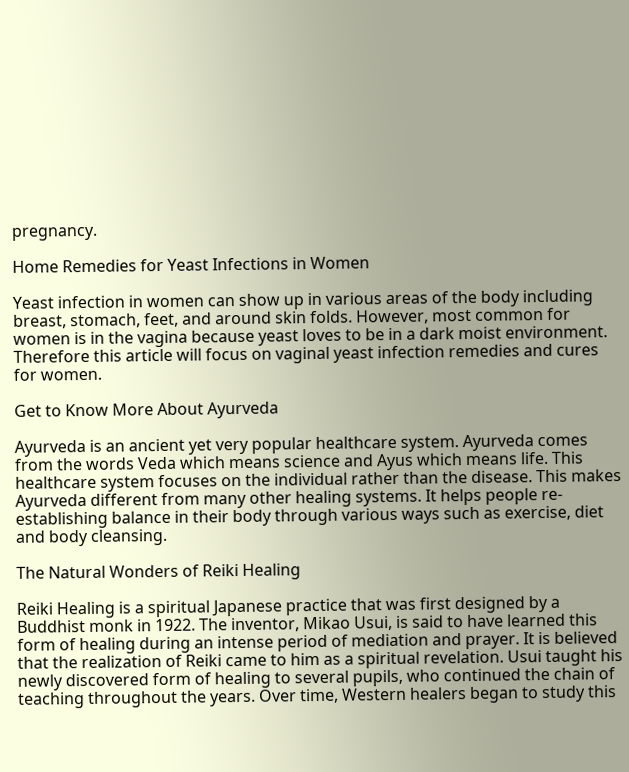pregnancy.

Home Remedies for Yeast Infections in Women

Yeast infection in women can show up in various areas of the body including breast, stomach, feet, and around skin folds. However, most common for women is in the vagina because yeast loves to be in a dark moist environment. Therefore this article will focus on vaginal yeast infection remedies and cures for women.

Get to Know More About Ayurveda

Ayurveda is an ancient yet very popular healthcare system. Ayurveda comes from the words Veda which means science and Ayus which means life. This healthcare system focuses on the individual rather than the disease. This makes Ayurveda different from many other healing systems. It helps people re-establishing balance in their body through various ways such as exercise, diet and body cleansing.

The Natural Wonders of Reiki Healing

Reiki Healing is a spiritual Japanese practice that was first designed by a Buddhist monk in 1922. The inventor, Mikao Usui, is said to have learned this form of healing during an intense period of mediation and prayer. It is believed that the realization of Reiki came to him as a spiritual revelation. Usui taught his newly discovered form of healing to several pupils, who continued the chain of teaching throughout the years. Over time, Western healers began to study this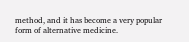method, and it has become a very popular form of alternative medicine.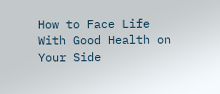How to Face Life With Good Health on Your Side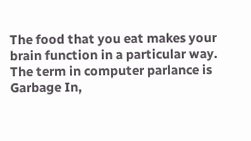The food that you eat makes your brain function in a particular way. The term in computer parlance is Garbage In,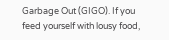Garbage Out (GIGO). If you feed yourself with lousy food,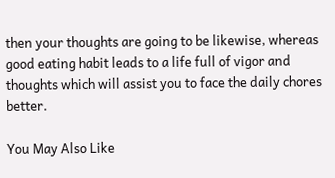then your thoughts are going to be likewise, whereas good eating habit leads to a life full of vigor and thoughts which will assist you to face the daily chores better.

You May Also Like